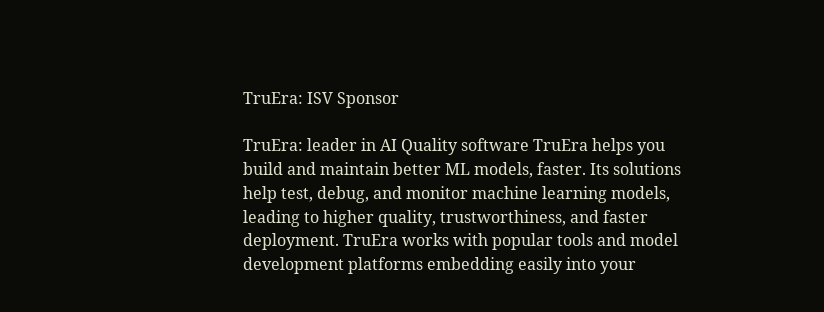TruEra: ISV Sponsor

TruEra: leader in AI Quality software TruEra helps you build and maintain better ML models, faster. Its solutions help test, debug, and monitor machine learning models, leading to higher quality, trustworthiness, and faster deployment. TruEra works with popular tools and model development platforms embedding easily into your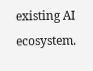existing AI ecosystem.